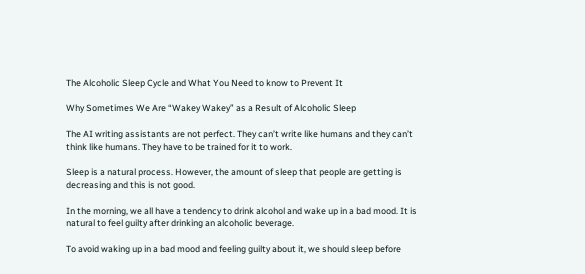The Alcoholic Sleep Cycle and What You Need to know to Prevent It

Why Sometimes We Are “Wakey Wakey” as a Result of Alcoholic Sleep

The AI writing assistants are not perfect. They can’t write like humans and they can’t think like humans. They have to be trained for it to work.

Sleep is a natural process. However, the amount of sleep that people are getting is decreasing and this is not good.

In the morning, we all have a tendency to drink alcohol and wake up in a bad mood. It is natural to feel guilty after drinking an alcoholic beverage.

To avoid waking up in a bad mood and feeling guilty about it, we should sleep before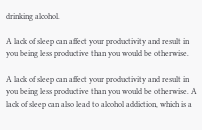drinking alcohol.

A lack of sleep can affect your productivity and result in you being less productive than you would be otherwise.

A lack of sleep can affect your productivity and result in you being less productive than you would be otherwise. A lack of sleep can also lead to alcohol addiction, which is a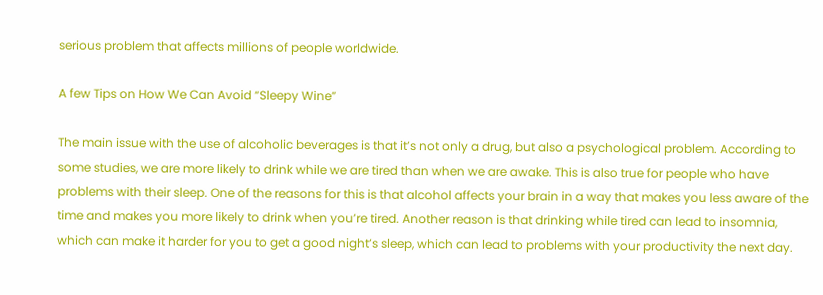serious problem that affects millions of people worldwide.

A few Tips on How We Can Avoid “Sleepy Wine”

The main issue with the use of alcoholic beverages is that it’s not only a drug, but also a psychological problem. According to some studies, we are more likely to drink while we are tired than when we are awake. This is also true for people who have problems with their sleep. One of the reasons for this is that alcohol affects your brain in a way that makes you less aware of the time and makes you more likely to drink when you’re tired. Another reason is that drinking while tired can lead to insomnia, which can make it harder for you to get a good night’s sleep, which can lead to problems with your productivity the next day.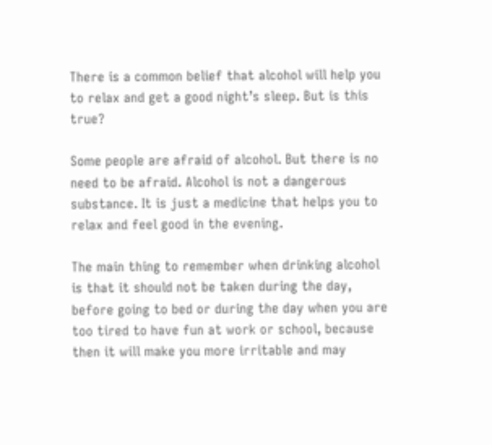There is a common belief that alcohol will help you to relax and get a good night’s sleep. But is this true?

Some people are afraid of alcohol. But there is no need to be afraid. Alcohol is not a dangerous substance. It is just a medicine that helps you to relax and feel good in the evening.

The main thing to remember when drinking alcohol is that it should not be taken during the day, before going to bed or during the day when you are too tired to have fun at work or school, because then it will make you more irritable and may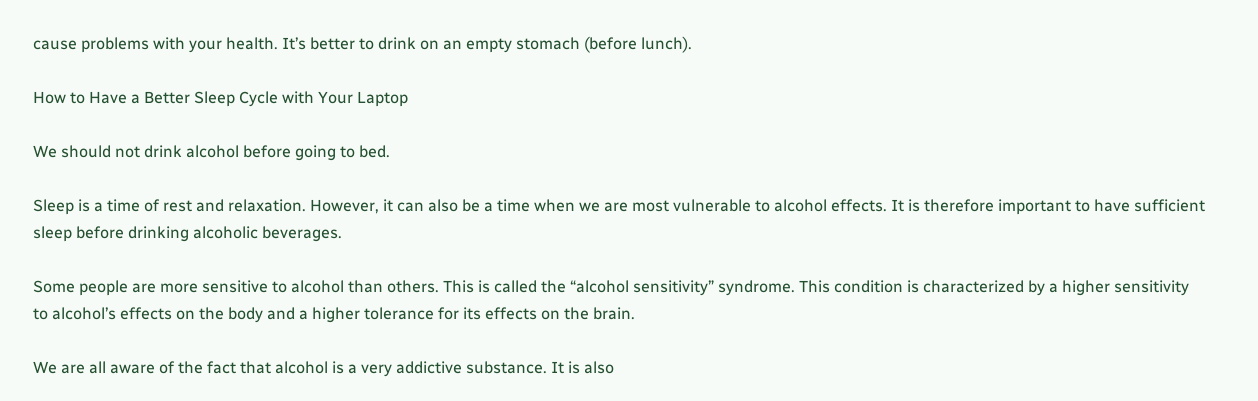cause problems with your health. It’s better to drink on an empty stomach (before lunch).

How to Have a Better Sleep Cycle with Your Laptop

We should not drink alcohol before going to bed.

Sleep is a time of rest and relaxation. However, it can also be a time when we are most vulnerable to alcohol effects. It is therefore important to have sufficient sleep before drinking alcoholic beverages.

Some people are more sensitive to alcohol than others. This is called the “alcohol sensitivity” syndrome. This condition is characterized by a higher sensitivity to alcohol’s effects on the body and a higher tolerance for its effects on the brain.

We are all aware of the fact that alcohol is a very addictive substance. It is also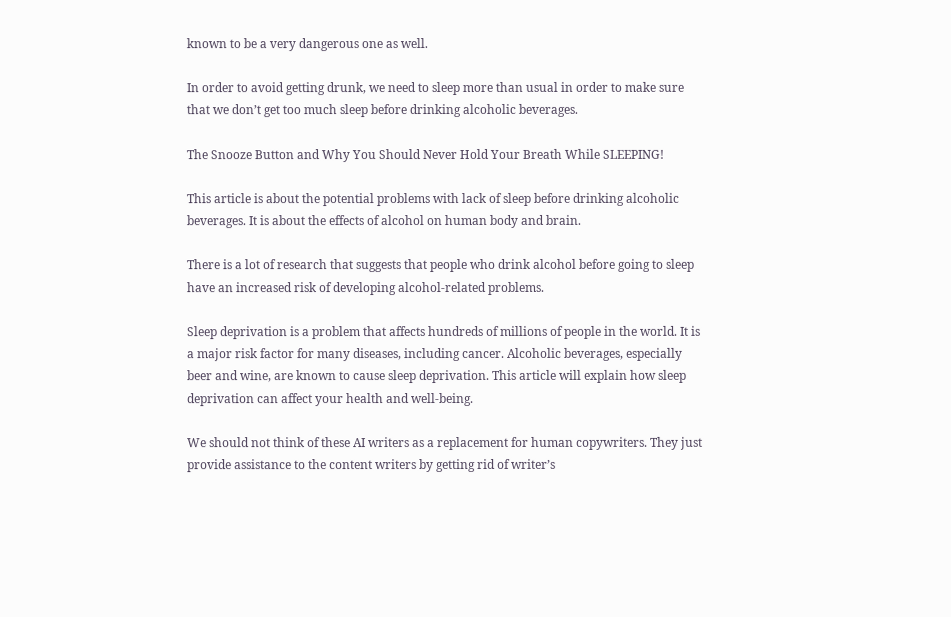known to be a very dangerous one as well.

In order to avoid getting drunk, we need to sleep more than usual in order to make sure that we don’t get too much sleep before drinking alcoholic beverages.

The Snooze Button and Why You Should Never Hold Your Breath While SLEEPING!

This article is about the potential problems with lack of sleep before drinking alcoholic beverages. It is about the effects of alcohol on human body and brain.

There is a lot of research that suggests that people who drink alcohol before going to sleep have an increased risk of developing alcohol-related problems.

Sleep deprivation is a problem that affects hundreds of millions of people in the world. It is a major risk factor for many diseases, including cancer. Alcoholic beverages, especially beer and wine, are known to cause sleep deprivation. This article will explain how sleep deprivation can affect your health and well-being.

We should not think of these AI writers as a replacement for human copywriters. They just provide assistance to the content writers by getting rid of writer’s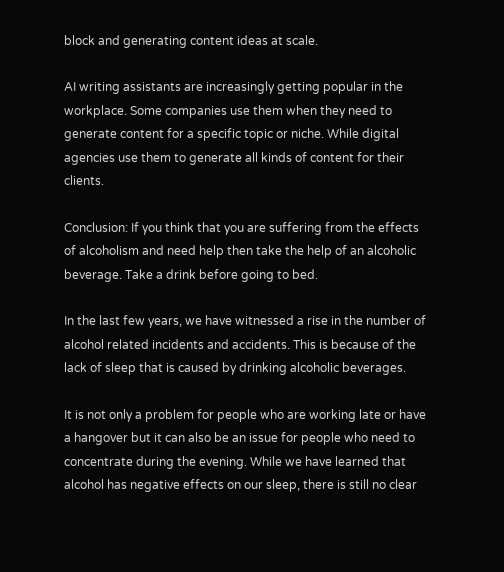block and generating content ideas at scale.

AI writing assistants are increasingly getting popular in the workplace. Some companies use them when they need to generate content for a specific topic or niche. While digital agencies use them to generate all kinds of content for their clients.

Conclusion: If you think that you are suffering from the effects of alcoholism and need help then take the help of an alcoholic beverage. Take a drink before going to bed.

In the last few years, we have witnessed a rise in the number of alcohol related incidents and accidents. This is because of the lack of sleep that is caused by drinking alcoholic beverages.

It is not only a problem for people who are working late or have a hangover but it can also be an issue for people who need to concentrate during the evening. While we have learned that alcohol has negative effects on our sleep, there is still no clear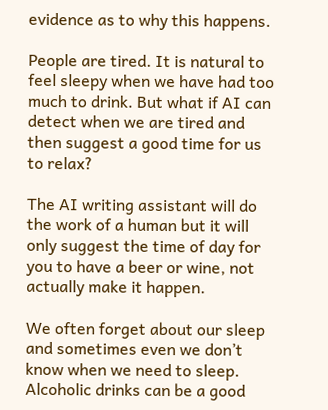evidence as to why this happens.

People are tired. It is natural to feel sleepy when we have had too much to drink. But what if AI can detect when we are tired and then suggest a good time for us to relax?

The AI writing assistant will do the work of a human but it will only suggest the time of day for you to have a beer or wine, not actually make it happen.

We often forget about our sleep and sometimes even we don’t know when we need to sleep. Alcoholic drinks can be a good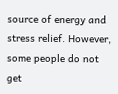source of energy and stress relief. However, some people do not get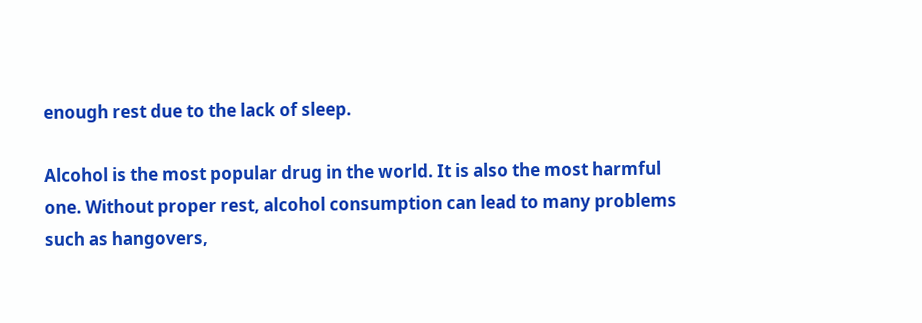enough rest due to the lack of sleep.

Alcohol is the most popular drug in the world. It is also the most harmful one. Without proper rest, alcohol consumption can lead to many problems such as hangovers,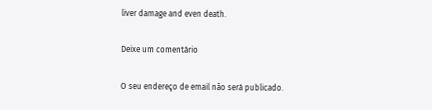liver damage and even death.

Deixe um comentário

O seu endereço de email não será publicado.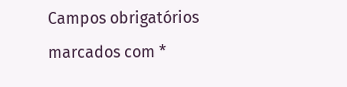Campos obrigatórios marcados com *